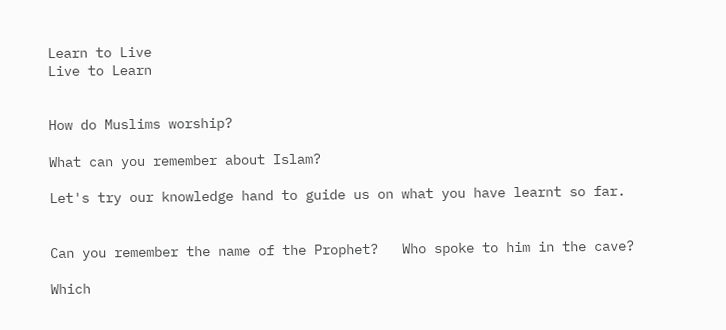Learn to Live
Live to Learn


How do Muslims worship?

What can you remember about Islam?

Let's try our knowledge hand to guide us on what you have learnt so far.


Can you remember the name of the Prophet?   Who spoke to him in the cave?

Which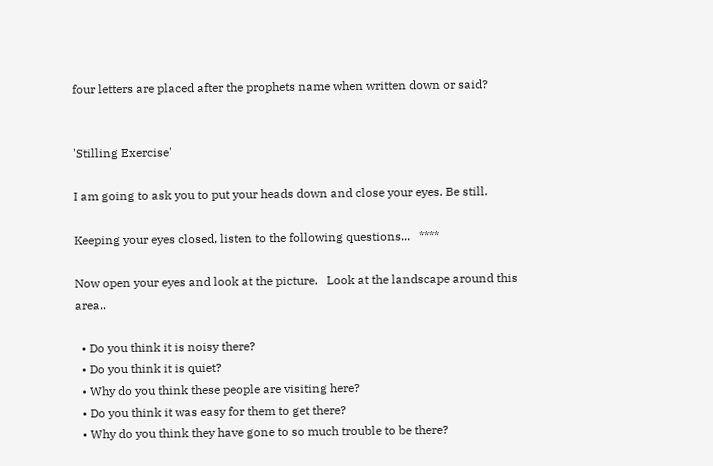four letters are placed after the prophets name when written down or said?


'Stilling Exercise'

I am going to ask you to put your heads down and close your eyes. Be still.

Keeping your eyes closed, listen to the following questions...   ****

Now open your eyes and look at the picture.   Look at the landscape around this area..

  • Do you think it is noisy there?
  • Do you think it is quiet?
  • Why do you think these people are visiting here?
  • Do you think it was easy for them to get there?
  • Why do you think they have gone to so much trouble to be there?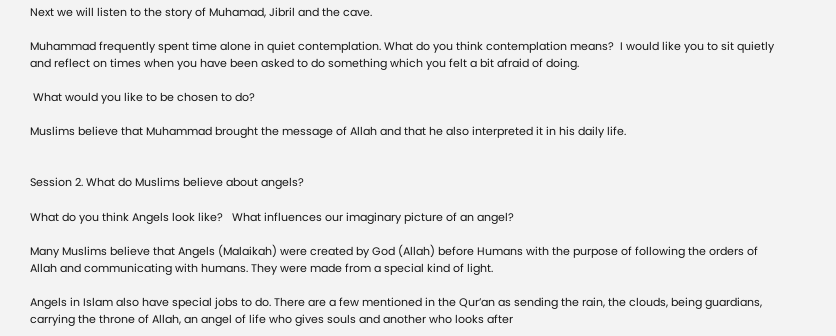Next we will listen to the story of Muhamad, Jibril and the cave.

Muhammad frequently spent time alone in quiet contemplation. What do you think contemplation means?  I would like you to sit quietly and reflect on times when you have been asked to do something which you felt a bit afraid of doing.

 What would you like to be chosen to do?

Muslims believe that Muhammad brought the message of Allah and that he also interpreted it in his daily life.


Session 2. What do Muslims believe about angels?

What do you think Angels look like?   What influences our imaginary picture of an angel?

Many Muslims believe that Angels (Malaikah) were created by God (Allah) before Humans with the purpose of following the orders of Allah and communicating with humans. They were made from a special kind of light.

Angels in Islam also have special jobs to do. There are a few mentioned in the Qur’an as sending the rain, the clouds, being guardians, carrying the throne of Allah, an angel of life who gives souls and another who looks after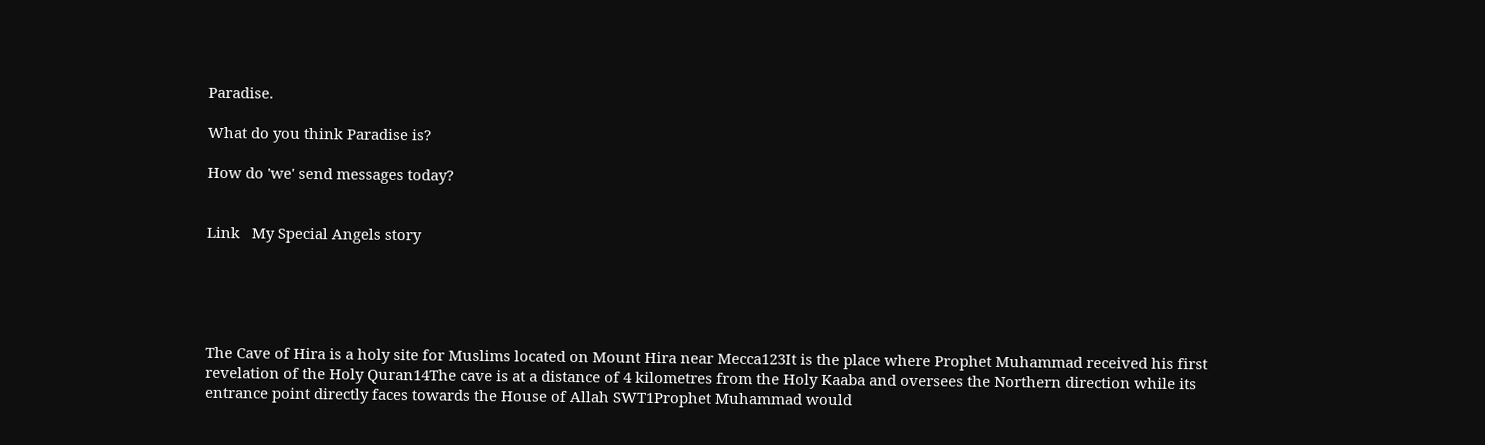Paradise.

What do you think Paradise is?

How do 'we' send messages today?


Link   My Special Angels story





The Cave of Hira is a holy site for Muslims located on Mount Hira near Mecca123It is the place where Prophet Muhammad received his first revelation of the Holy Quran14The cave is at a distance of 4 kilometres from the Holy Kaaba and oversees the Northern direction while its entrance point directly faces towards the House of Allah SWT1Prophet Muhammad would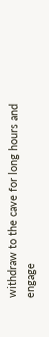withdraw to the cave for long hours and engage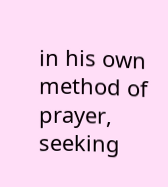in his own method of prayer, seeking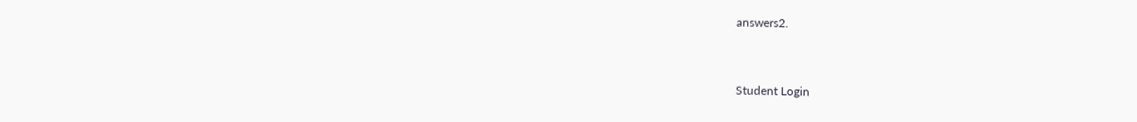answers2.


Student Login